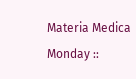Materia Medica Monday ::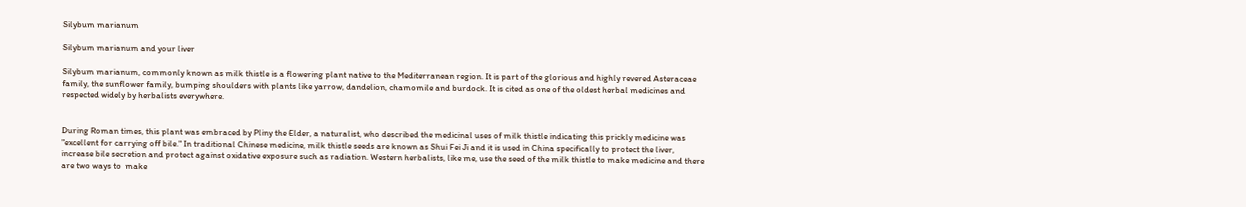Silybum marianum

Silybum marianum and your liver

Silybum marianum, commonly known as milk thistle is a flowering plant native to the Mediterranean region. It is part of the glorious and highly revered Asteraceae family, the sunflower family, bumping shoulders with plants like yarrow, dandelion, chamomile and burdock. It is cited as one of the oldest herbal medicines and respected widely by herbalists everywhere.


During Roman times, this plant was embraced by Pliny the Elder, a naturalist, who described the medicinal uses of milk thistle indicating this prickly medicine was "excellent for carrying off bile." In traditional Chinese medicine, milk thistle seeds are known as Shui Fei Ji and it is used in China specifically to protect the liver, increase bile secretion and protect against oxidative exposure such as radiation. Western herbalists, like me, use the seed of the milk thistle to make medicine and there are two ways to  make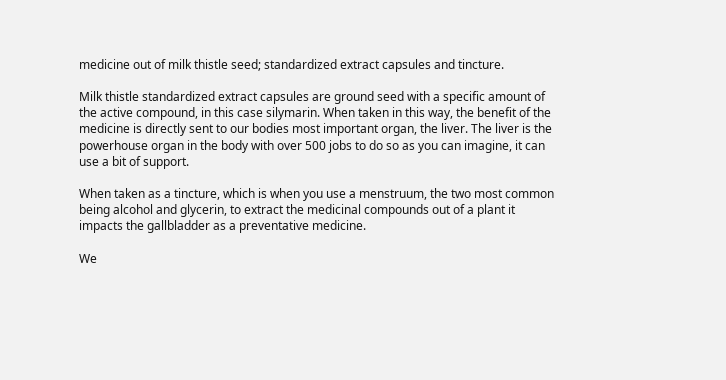medicine out of milk thistle seed; standardized extract capsules and tincture.

Milk thistle standardized extract capsules are ground seed with a specific amount of the active compound, in this case silymarin. When taken in this way, the benefit of the medicine is directly sent to our bodies most important organ, the liver. The liver is the powerhouse organ in the body with over 500 jobs to do so as you can imagine, it can use a bit of support.

When taken as a tincture, which is when you use a menstruum, the two most common being alcohol and glycerin, to extract the medicinal compounds out of a plant it impacts the gallbladder as a preventative medicine.

We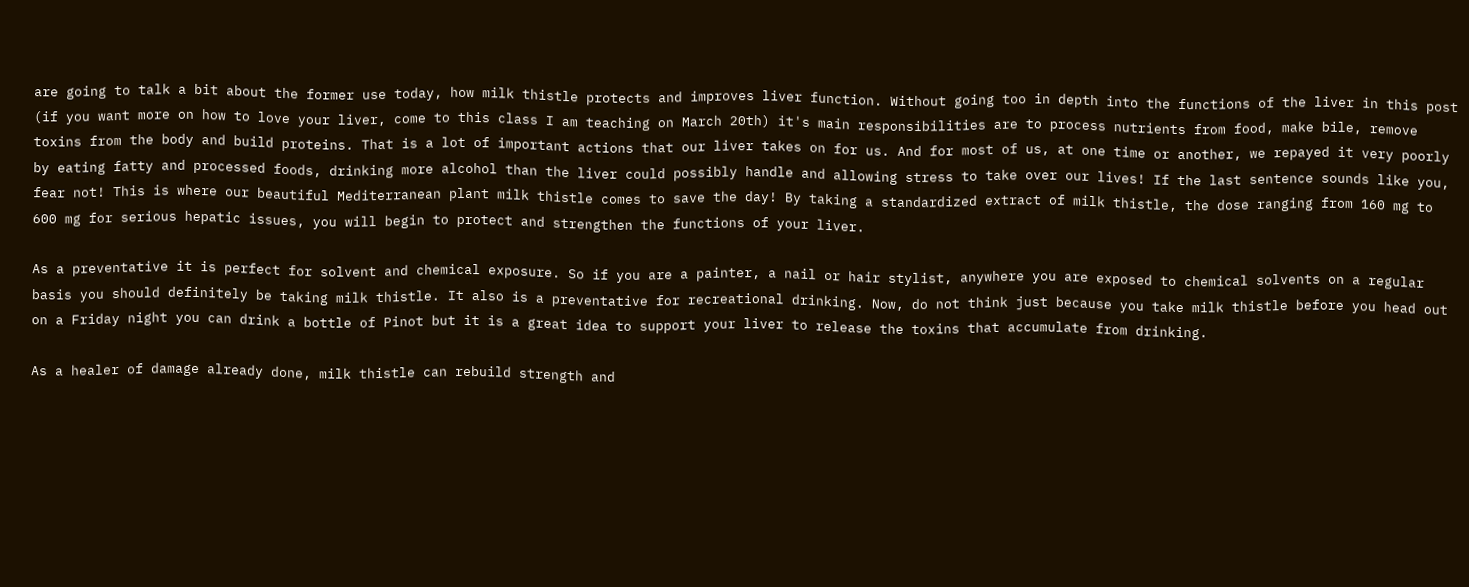are going to talk a bit about the former use today, how milk thistle protects and improves liver function. Without going too in depth into the functions of the liver in this post (if you want more on how to love your liver, come to this class I am teaching on March 20th) it's main responsibilities are to process nutrients from food, make bile, remove toxins from the body and build proteins. That is a lot of important actions that our liver takes on for us. And for most of us, at one time or another, we repayed it very poorly by eating fatty and processed foods, drinking more alcohol than the liver could possibly handle and allowing stress to take over our lives! If the last sentence sounds like you, fear not! This is where our beautiful Mediterranean plant milk thistle comes to save the day! By taking a standardized extract of milk thistle, the dose ranging from 160 mg to 600 mg for serious hepatic issues, you will begin to protect and strengthen the functions of your liver.

As a preventative it is perfect for solvent and chemical exposure. So if you are a painter, a nail or hair stylist, anywhere you are exposed to chemical solvents on a regular basis you should definitely be taking milk thistle. It also is a preventative for recreational drinking. Now, do not think just because you take milk thistle before you head out on a Friday night you can drink a bottle of Pinot but it is a great idea to support your liver to release the toxins that accumulate from drinking.

As a healer of damage already done, milk thistle can rebuild strength and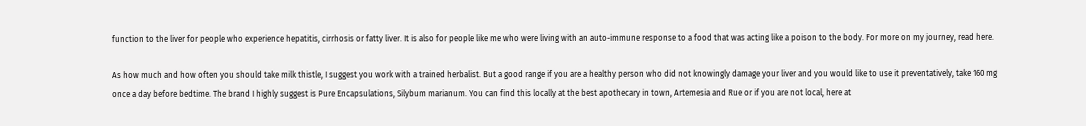function to the liver for people who experience hepatitis, cirrhosis or fatty liver. It is also for people like me who were living with an auto-immune response to a food that was acting like a poison to the body. For more on my journey, read here.

As how much and how often you should take milk thistle, I suggest you work with a trained herbalist. But a good range if you are a healthy person who did not knowingly damage your liver and you would like to use it preventatively, take 160 mg once a day before bedtime. The brand I highly suggest is Pure Encapsulations, Silybum marianum. You can find this locally at the best apothecary in town, Artemesia and Rue or if you are not local, here at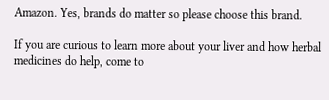Amazon. Yes, brands do matter so please choose this brand.

If you are curious to learn more about your liver and how herbal medicines do help, come to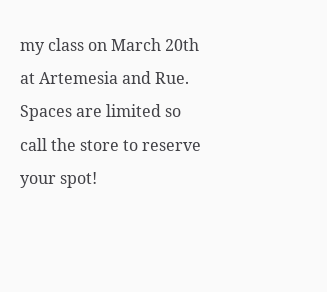my class on March 20th at Artemesia and Rue. Spaces are limited so call the store to reserve your spot!